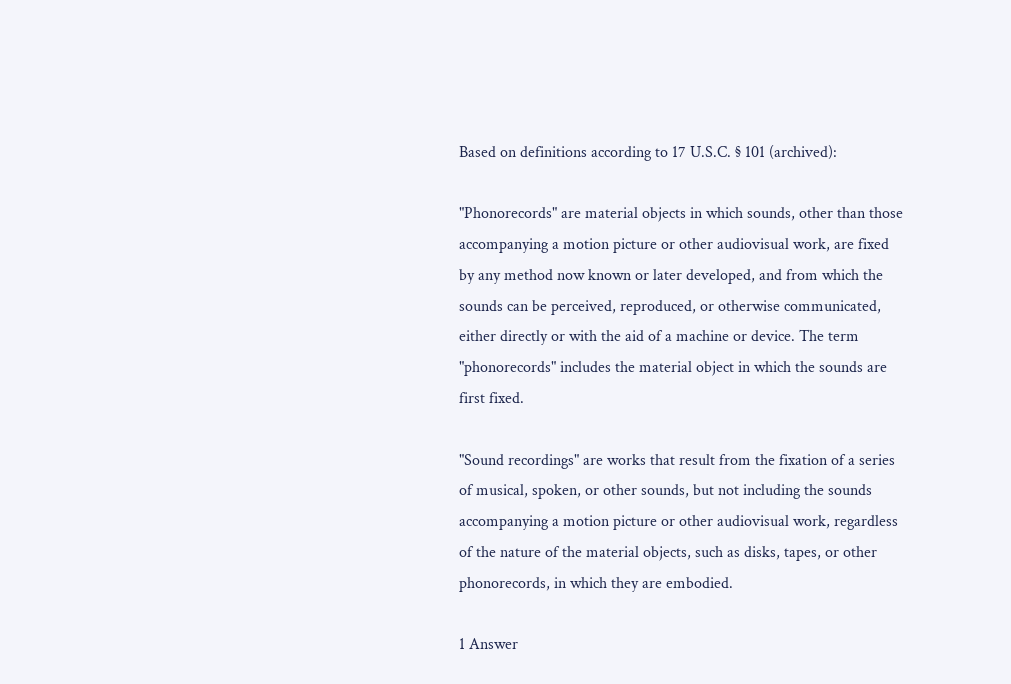Based on definitions according to 17 U.S.C. § 101 (archived):

"Phonorecords" are material objects in which sounds, other than those accompanying a motion picture or other audiovisual work, are fixed by any method now known or later developed, and from which the sounds can be perceived, reproduced, or otherwise communicated, either directly or with the aid of a machine or device. The term "phonorecords" includes the material object in which the sounds are first fixed.

"Sound recordings" are works that result from the fixation of a series of musical, spoken, or other sounds, but not including the sounds accompanying a motion picture or other audiovisual work, regardless of the nature of the material objects, such as disks, tapes, or other phonorecords, in which they are embodied.

1 Answer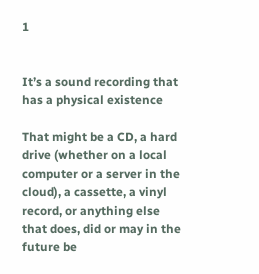1


It’s a sound recording that has a physical existence

That might be a CD, a hard drive (whether on a local computer or a server in the cloud), a cassette, a vinyl record, or anything else that does, did or may in the future be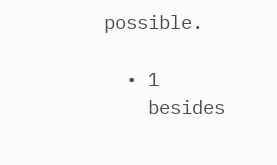possible.

  • 1
    besides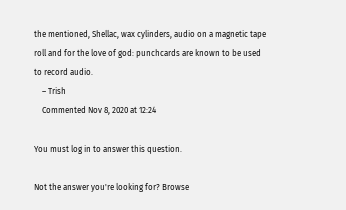the mentioned, Shellac, wax cylinders, audio on a magnetic tape roll and for the love of god: punchcards are known to be used to record audio.
    – Trish
    Commented Nov 8, 2020 at 12:24

You must log in to answer this question.

Not the answer you're looking for? Browse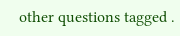other questions tagged .